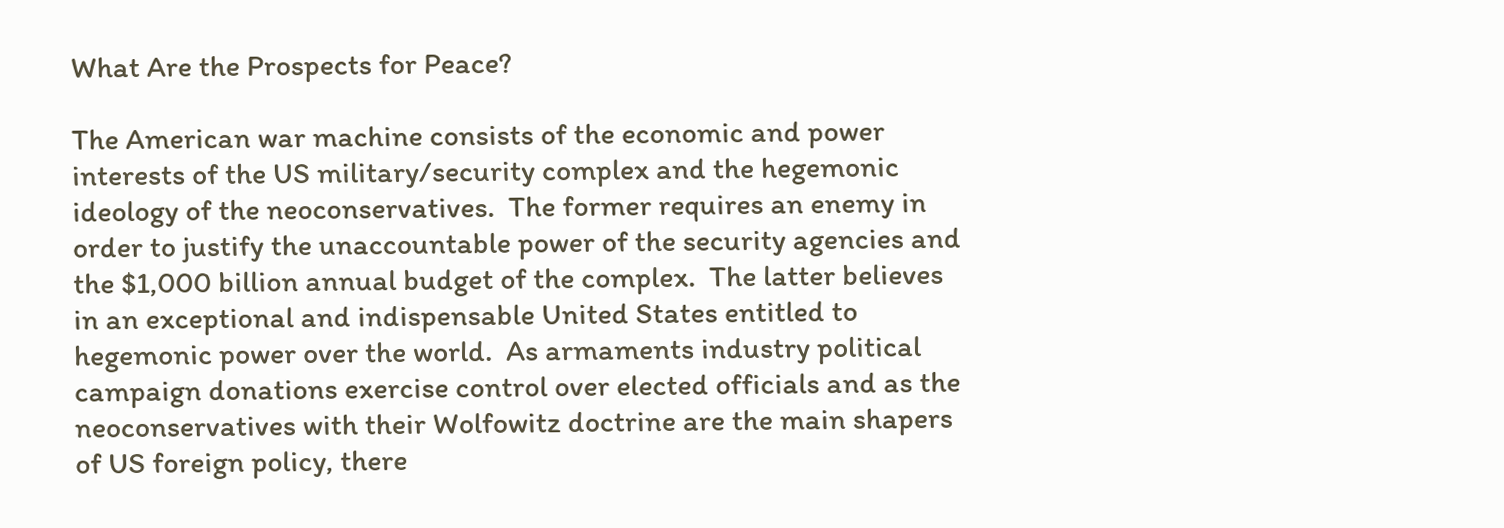What Are the Prospects for Peace?

The American war machine consists of the economic and power interests of the US military/security complex and the hegemonic ideology of the neoconservatives.  The former requires an enemy in order to justify the unaccountable power of the security agencies and the $1,000 billion annual budget of the complex.  The latter believes in an exceptional and indispensable United States entitled to hegemonic power over the world.  As armaments industry political campaign donations exercise control over elected officials and as the neoconservatives with their Wolfowitz doctrine are the main shapers of US foreign policy, there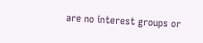are no interest groups or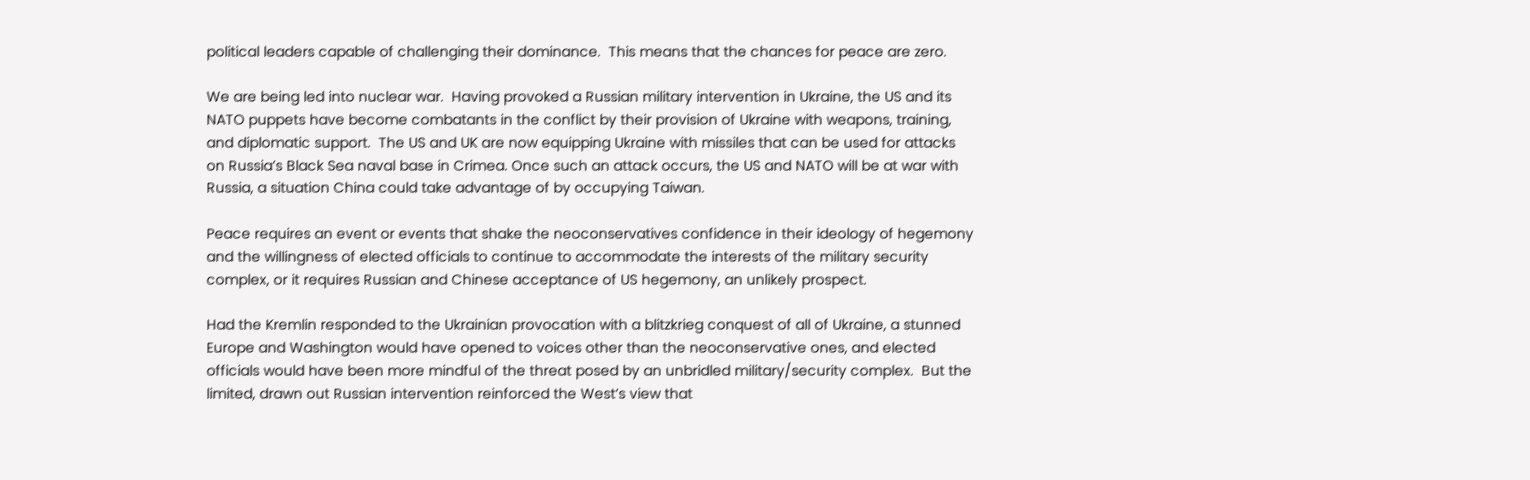political leaders capable of challenging their dominance.  This means that the chances for peace are zero.

We are being led into nuclear war.  Having provoked a Russian military intervention in Ukraine, the US and its NATO puppets have become combatants in the conflict by their provision of Ukraine with weapons, training, and diplomatic support.  The US and UK are now equipping Ukraine with missiles that can be used for attacks on Russia’s Black Sea naval base in Crimea. Once such an attack occurs, the US and NATO will be at war with Russia, a situation China could take advantage of by occupying Taiwan.

Peace requires an event or events that shake the neoconservatives confidence in their ideology of hegemony and the willingness of elected officials to continue to accommodate the interests of the military security complex, or it requires Russian and Chinese acceptance of US hegemony, an unlikely prospect.

Had the Kremlin responded to the Ukrainian provocation with a blitzkrieg conquest of all of Ukraine, a stunned Europe and Washington would have opened to voices other than the neoconservative ones, and elected officials would have been more mindful of the threat posed by an unbridled military/security complex.  But the limited, drawn out Russian intervention reinforced the West’s view that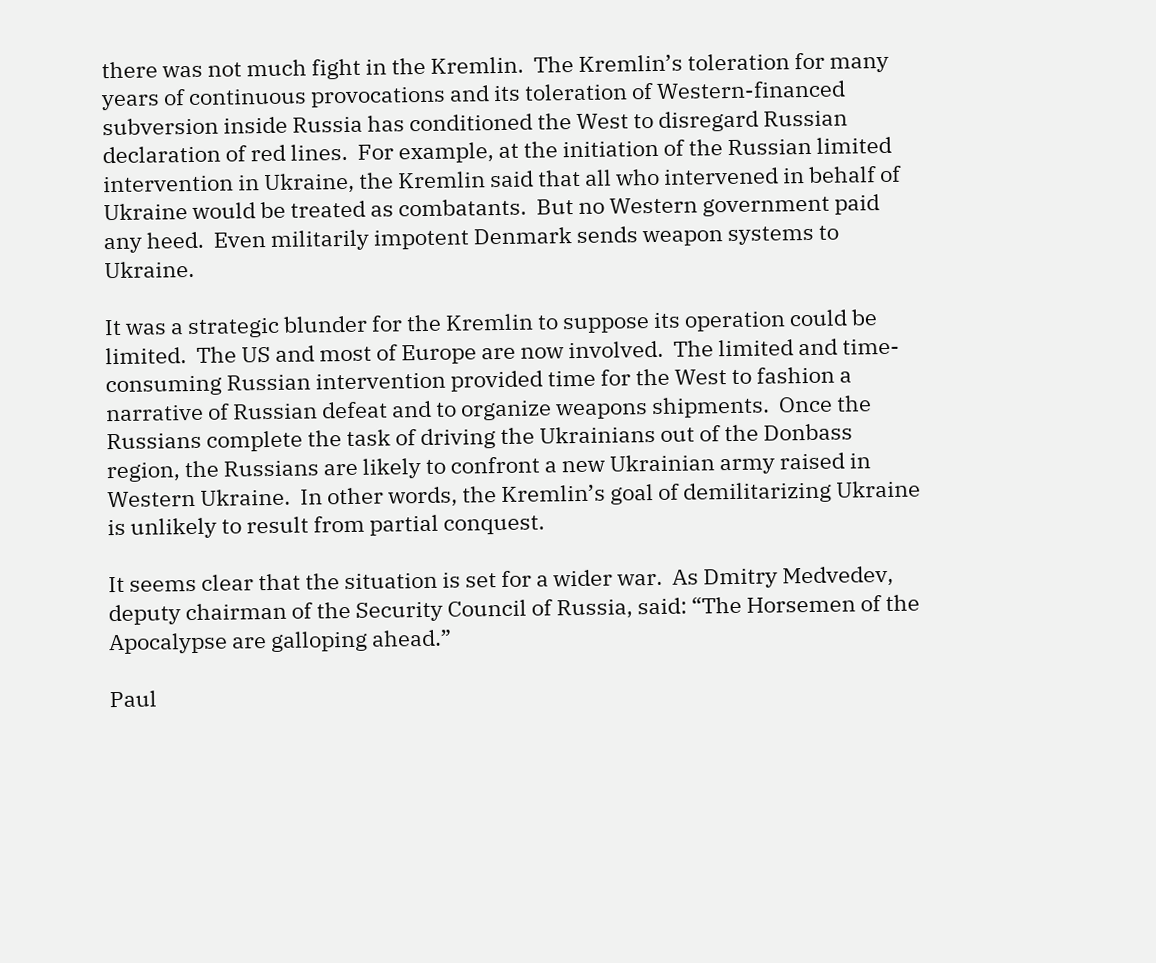there was not much fight in the Kremlin.  The Kremlin’s toleration for many years of continuous provocations and its toleration of Western-financed subversion inside Russia has conditioned the West to disregard Russian declaration of red lines.  For example, at the initiation of the Russian limited intervention in Ukraine, the Kremlin said that all who intervened in behalf of Ukraine would be treated as combatants.  But no Western government paid any heed.  Even militarily impotent Denmark sends weapon systems to Ukraine.

It was a strategic blunder for the Kremlin to suppose its operation could be limited.  The US and most of Europe are now involved.  The limited and time-consuming Russian intervention provided time for the West to fashion a narrative of Russian defeat and to organize weapons shipments.  Once the Russians complete the task of driving the Ukrainians out of the Donbass region, the Russians are likely to confront a new Ukrainian army raised in Western Ukraine.  In other words, the Kremlin’s goal of demilitarizing Ukraine is unlikely to result from partial conquest.

It seems clear that the situation is set for a wider war.  As Dmitry Medvedev, deputy chairman of the Security Council of Russia, said: “The Horsemen of the Apocalypse are galloping ahead.”

Paul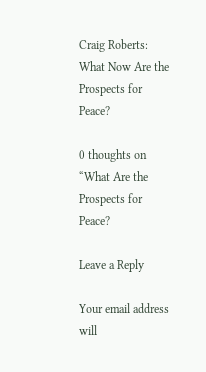Craig Roberts: What Now Are the Prospects for Peace?

0 thoughts on “What Are the Prospects for Peace?

Leave a Reply

Your email address will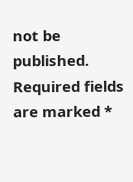not be published. Required fields are marked *